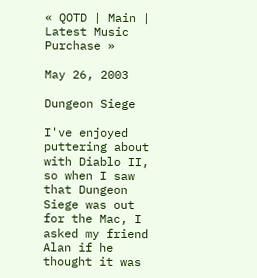« QOTD | Main | Latest Music Purchase »

May 26, 2003

Dungeon Siege

I've enjoyed puttering about with Diablo II, so when I saw that Dungeon Siege was out for the Mac, I asked my friend Alan if he thought it was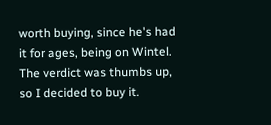worth buying, since he's had it for ages, being on Wintel. The verdict was thumbs up, so I decided to buy it.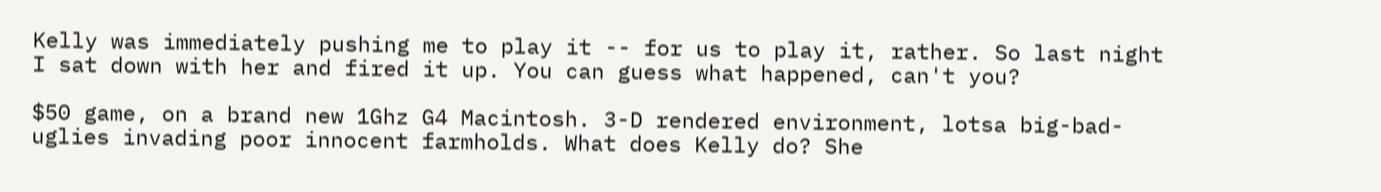Kelly was immediately pushing me to play it -- for us to play it, rather. So last night I sat down with her and fired it up. You can guess what happened, can't you?

$50 game, on a brand new 1Ghz G4 Macintosh. 3-D rendered environment, lotsa big-bad-uglies invading poor innocent farmholds. What does Kelly do? She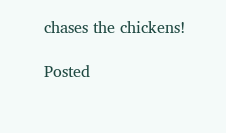chases the chickens!

Posted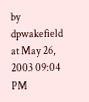by dpwakefield at May 26, 2003 09:04 PM